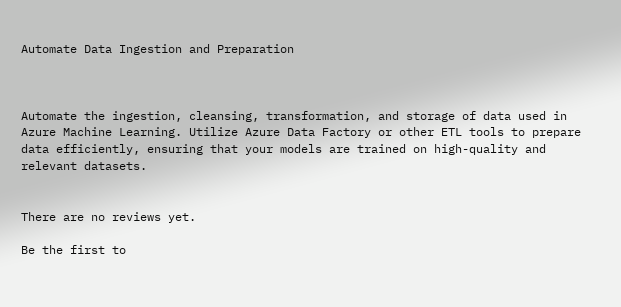Automate Data Ingestion and Preparation



Automate the ingestion, cleansing, transformation, and storage of data used in Azure Machine Learning. Utilize Azure Data Factory or other ETL tools to prepare data efficiently, ensuring that your models are trained on high-quality and relevant datasets.


There are no reviews yet.

Be the first to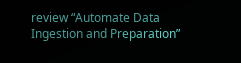review “Automate Data Ingestion and Preparation”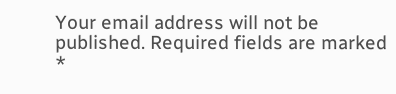Your email address will not be published. Required fields are marked *